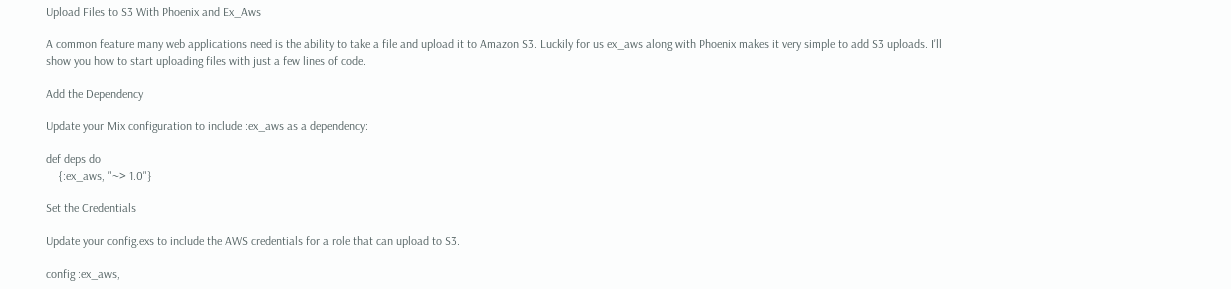Upload Files to S3 With Phoenix and Ex_Aws

A common feature many web applications need is the ability to take a file and upload it to Amazon S3. Luckily for us ex_aws along with Phoenix makes it very simple to add S3 uploads. I'll show you how to start uploading files with just a few lines of code.

Add the Dependency

Update your Mix configuration to include :ex_aws as a dependency:

def deps do
    {:ex_aws, "~> 1.0"}

Set the Credentials

Update your config.exs to include the AWS credentials for a role that can upload to S3.

config :ex_aws,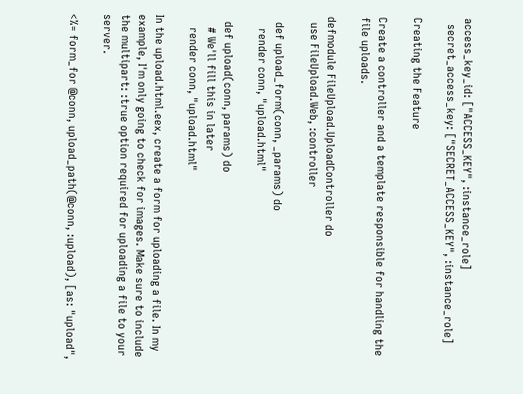access_key_id: ["ACCESS_KEY", :instance_role]
  secret_access_key: ["SECRET_ACCESS_KEY", :instance_role]

Creating the Feature

Create a controller and a template responsible for handling the file uploads.

defmodule FileUpload.UploadController do
  use FileUpload.Web, :controller

  def upload_form(conn, _params) do
    render conn, "upload.html"

  def upload(conn, params) do
    # We'll fill this in later
    render conn, "upload.html"

In the upload.html.eex, create a form for uploading a file. In my example, I'm only going to check for images. Make sure to include the multipart: :true option required for uploading a file to your server.

<%= form_for @conn, upload_path(@conn, :upload), [as: "upload",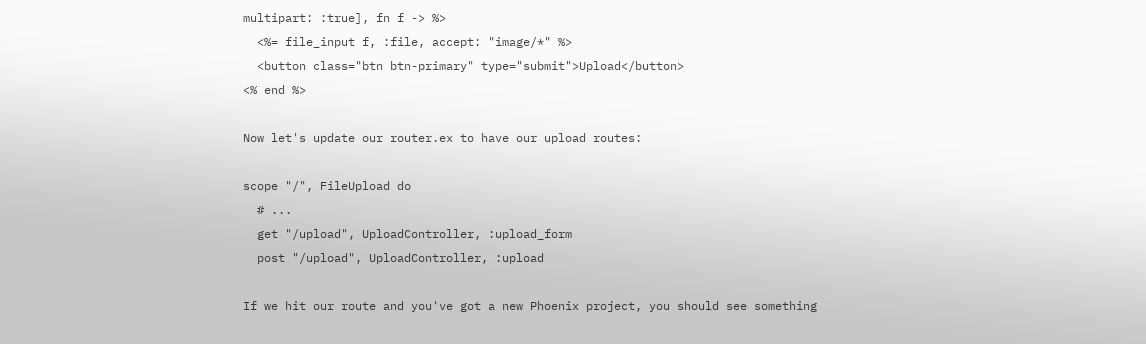multipart: :true], fn f -> %>
  <%= file_input f, :file, accept: "image/*" %>
  <button class="btn btn-primary" type="submit">Upload</button>
<% end %>

Now let's update our router.ex to have our upload routes:

scope "/", FileUpload do
  # ...
  get "/upload", UploadController, :upload_form
  post "/upload", UploadController, :upload

If we hit our route and you've got a new Phoenix project, you should see something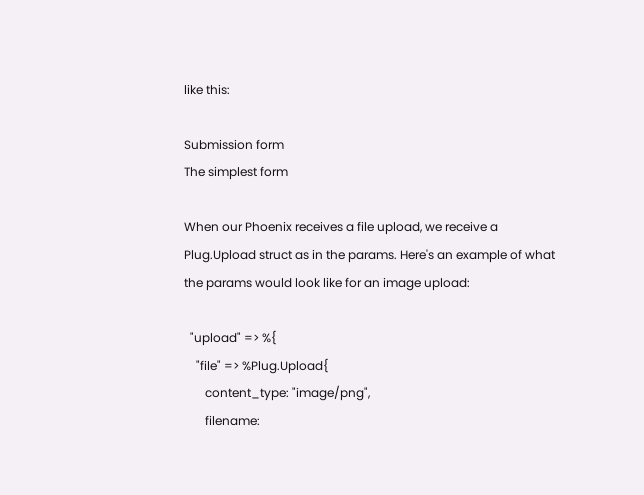like this:

Submission form
The simplest form

When our Phoenix receives a file upload, we receive a Plug.Upload struct as in the params. Here's an example of what the params would look like for an image upload:

  "upload" => %{
    "file" => %Plug.Upload{
       content_type: "image/png",
       filename: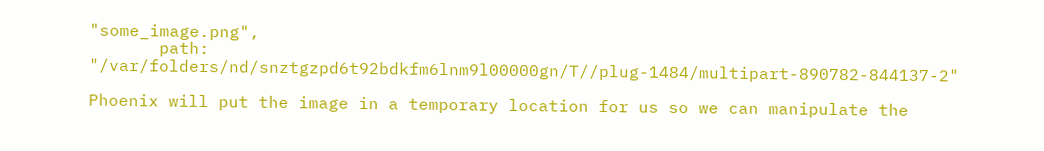"some_image.png",
       path: "/var/folders/nd/snztgzpd6t92bdkfm6lnm9l00000gn/T//plug-1484/multipart-890782-844137-2"

Phoenix will put the image in a temporary location for us so we can manipulate the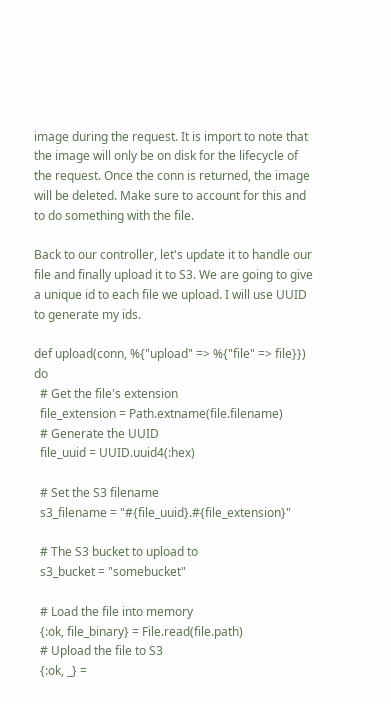image during the request. It is import to note that the image will only be on disk for the lifecycle of the request. Once the conn is returned, the image will be deleted. Make sure to account for this and to do something with the file.

Back to our controller, let's update it to handle our file and finally upload it to S3. We are going to give a unique id to each file we upload. I will use UUID to generate my ids.

def upload(conn, %{"upload" => %{"file" => file}}) do
  # Get the file's extension
  file_extension = Path.extname(file.filename)
  # Generate the UUID
  file_uuid = UUID.uuid4(:hex)

  # Set the S3 filename
  s3_filename = "#{file_uuid}.#{file_extension}"

  # The S3 bucket to upload to
  s3_bucket = "somebucket"

  # Load the file into memory
  {:ok, file_binary} = File.read(file.path)
  # Upload the file to S3
  {:ok, _} =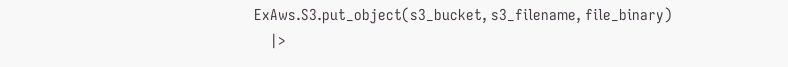ExAws.S3.put_object(s3_bucket, s3_filename, file_binary)
    |>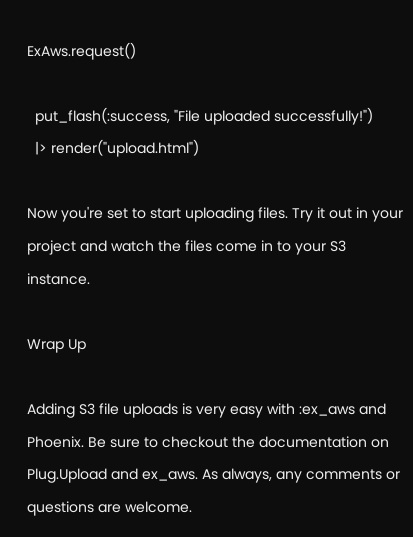ExAws.request()

  put_flash(:success, "File uploaded successfully!")
  |> render("upload.html")

Now you're set to start uploading files. Try it out in your project and watch the files come in to your S3 instance.

Wrap Up

Adding S3 file uploads is very easy with :ex_aws and Phoenix. Be sure to checkout the documentation on Plug.Upload and ex_aws. As always, any comments or questions are welcome.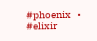#phoenix   •   #elixir